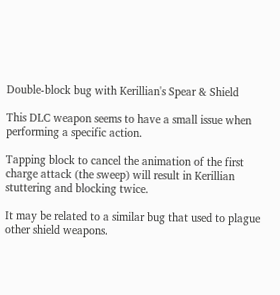Double-block bug with Kerillian's Spear & Shield

This DLC weapon seems to have a small issue when performing a specific action.

Tapping block to cancel the animation of the first charge attack (the sweep) will result in Kerillian stuttering and blocking twice.

It may be related to a similar bug that used to plague other shield weapons.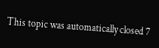This topic was automatically closed 7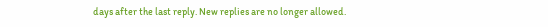days after the last reply. New replies are no longer allowed.